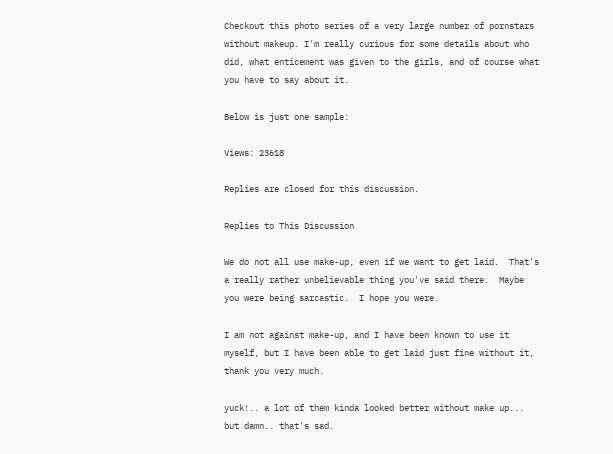Checkout this photo series of a very large number of pornstars without makeup. I'm really curious for some details about who did, what enticement was given to the girls, and of course what you have to say about it.

Below is just one sample:

Views: 23618

Replies are closed for this discussion.

Replies to This Discussion

We do not all use make-up, even if we want to get laid.  That's a really rather unbelievable thing you've said there.  Maybe you were being sarcastic.  I hope you were.

I am not against make-up, and I have been known to use it myself, but I have been able to get laid just fine without it, thank you very much.

yuck!.. a lot of them kinda looked better without make up... but damn.. that's sad.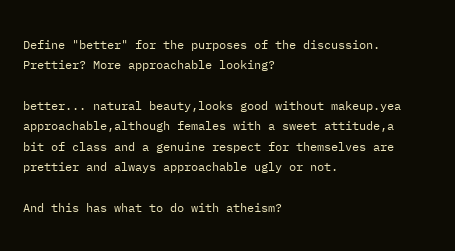Define "better" for the purposes of the discussion. Prettier? More approachable looking?

better... natural beauty,looks good without makeup.yea approachable,although females with a sweet attitude,a bit of class and a genuine respect for themselves are prettier and always approachable ugly or not.

And this has what to do with atheism?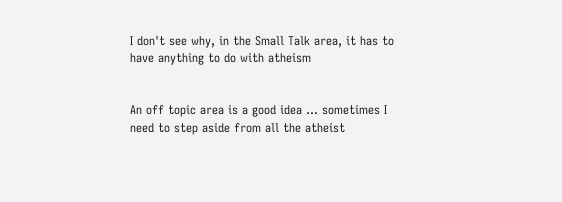I don't see why, in the Small Talk area, it has to have anything to do with atheism


An off topic area is a good idea ... sometimes I need to step aside from all the atheist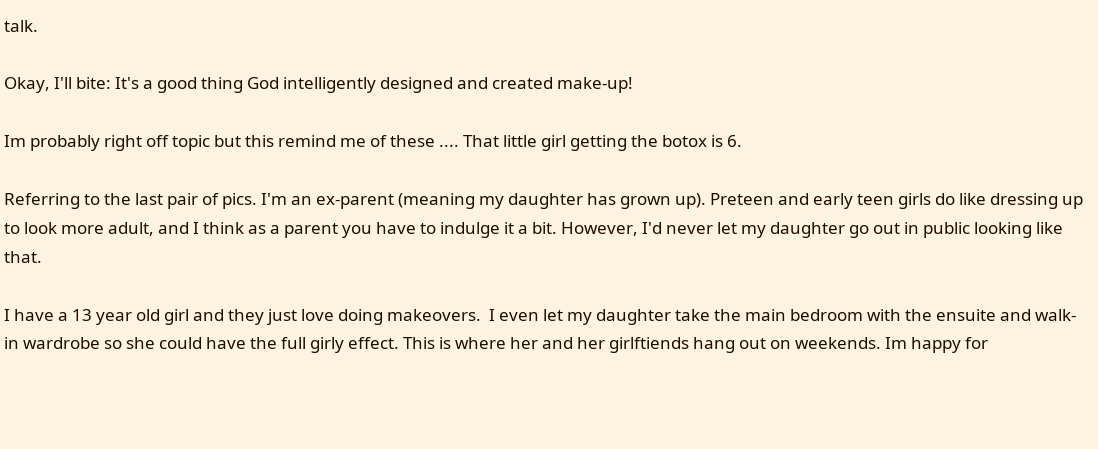talk.

Okay, I'll bite: It's a good thing God intelligently designed and created make-up!

Im probably right off topic but this remind me of these .... That little girl getting the botox is 6.

Referring to the last pair of pics. I'm an ex-parent (meaning my daughter has grown up). Preteen and early teen girls do like dressing up to look more adult, and I think as a parent you have to indulge it a bit. However, I'd never let my daughter go out in public looking like that.

I have a 13 year old girl and they just love doing makeovers.  I even let my daughter take the main bedroom with the ensuite and walk-in wardrobe so she could have the full girly effect. This is where her and her girlftiends hang out on weekends. Im happy for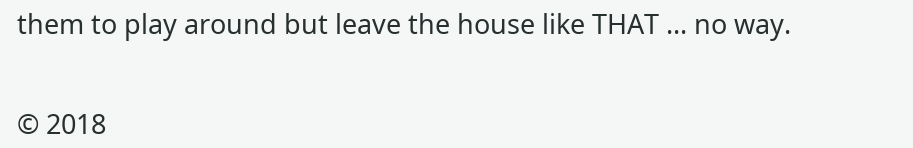them to play around but leave the house like THAT ... no way.


© 2018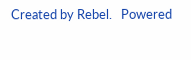Created by Rebel.   Powered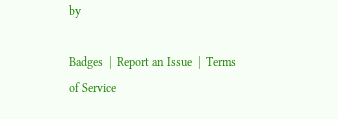by

Badges  |  Report an Issue  |  Terms of Service